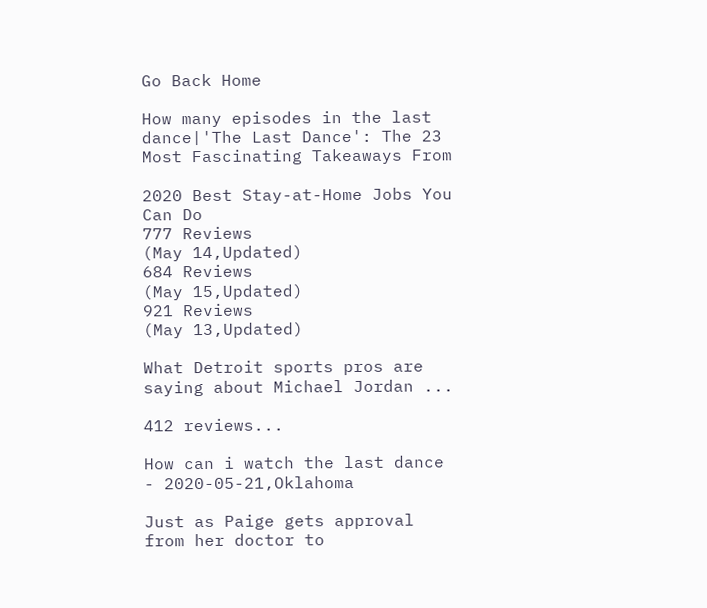Go Back Home

How many episodes in the last dance|'The Last Dance': The 23 Most Fascinating Takeaways From

2020 Best Stay-at-Home Jobs You Can Do
777 Reviews
(May 14,Updated)
684 Reviews
(May 15,Updated)
921 Reviews
(May 13,Updated)

What Detroit sports pros are saying about Michael Jordan ...

412 reviews...

How can i watch the last dance - 2020-05-21,Oklahoma

Just as Paige gets approval from her doctor to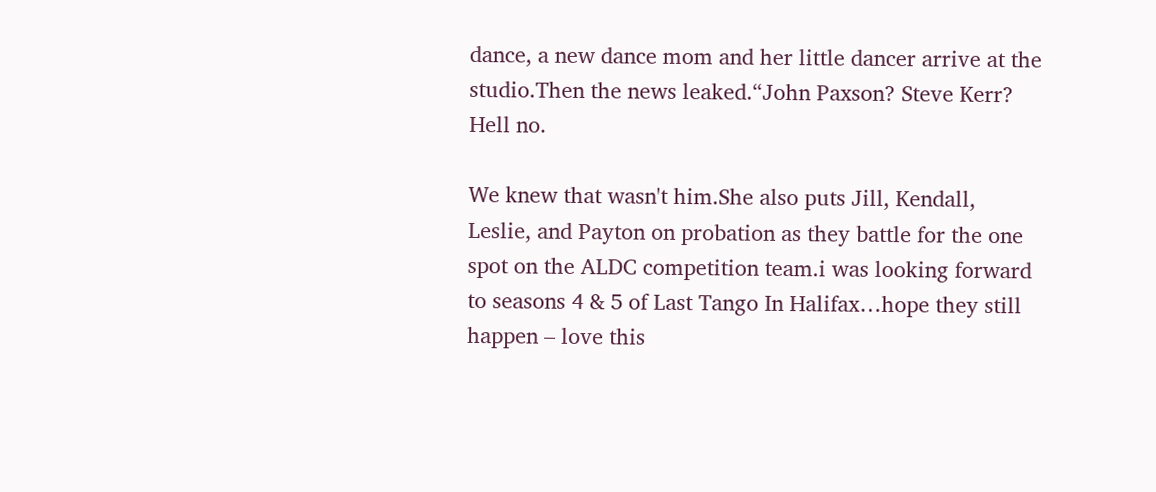dance, a new dance mom and her little dancer arrive at the studio.Then the news leaked.“John Paxson? Steve Kerr? Hell no.

We knew that wasn't him.She also puts Jill, Kendall, Leslie, and Payton on probation as they battle for the one spot on the ALDC competition team.i was looking forward to seasons 4 & 5 of Last Tango In Halifax…hope they still happen – love this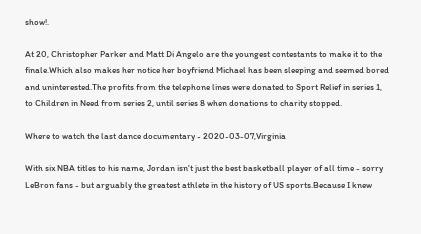show!.

At 20, Christopher Parker and Matt Di Angelo are the youngest contestants to make it to the finale.Which also makes her notice her boyfriend Michael has been sleeping and seemed bored and uninterested.The profits from the telephone lines were donated to Sport Relief in series 1, to Children in Need from series 2, until series 8 when donations to charity stopped.

Where to watch the last dance documentary - 2020-03-07,Virginia

With six NBA titles to his name, Jordan isn't just the best basketball player of all time - sorry LeBron fans - but arguably the greatest athlete in the history of US sports.Because I knew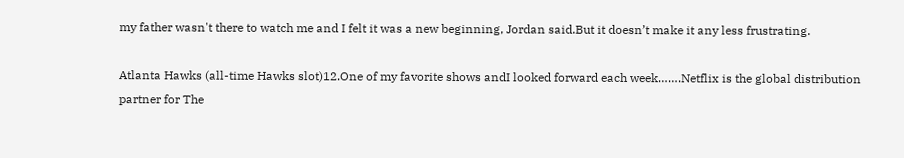my father wasn't there to watch me and I felt it was a new beginning, Jordan said.But it doesn’t make it any less frustrating.

Atlanta Hawks (all-time Hawks slot)12.One of my favorite shows andI looked forward each week…….Netflix is the global distribution partner for The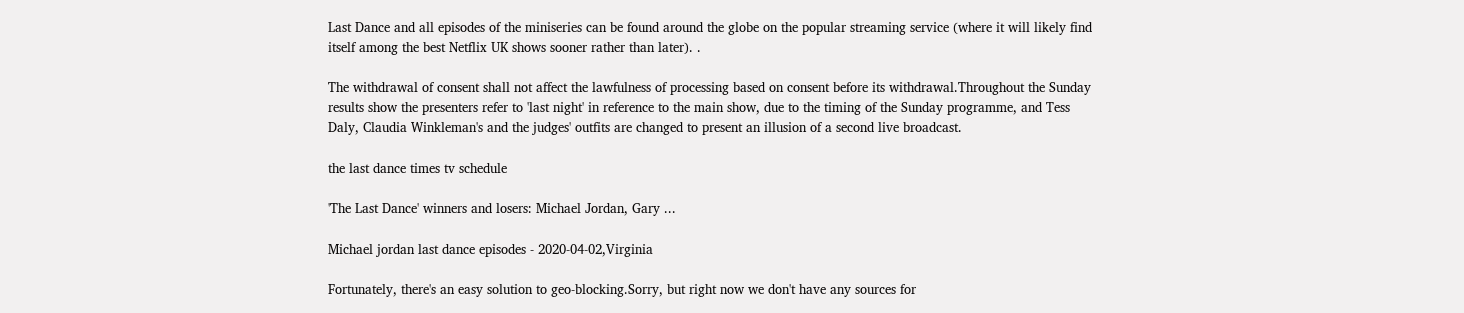Last Dance and all episodes of the miniseries can be found around the globe on the popular streaming service (where it will likely find itself among the best Netflix UK shows sooner rather than later). .

The withdrawal of consent shall not affect the lawfulness of processing based on consent before its withdrawal.Throughout the Sunday results show the presenters refer to 'last night' in reference to the main show, due to the timing of the Sunday programme, and Tess Daly, Claudia Winkleman's and the judges' outfits are changed to present an illusion of a second live broadcast.

the last dance times tv schedule

'The Last Dance' winners and losers: Michael Jordan, Gary ...

Michael jordan last dance episodes - 2020-04-02,Virginia

Fortunately, there's an easy solution to geo-blocking.Sorry, but right now we don't have any sources for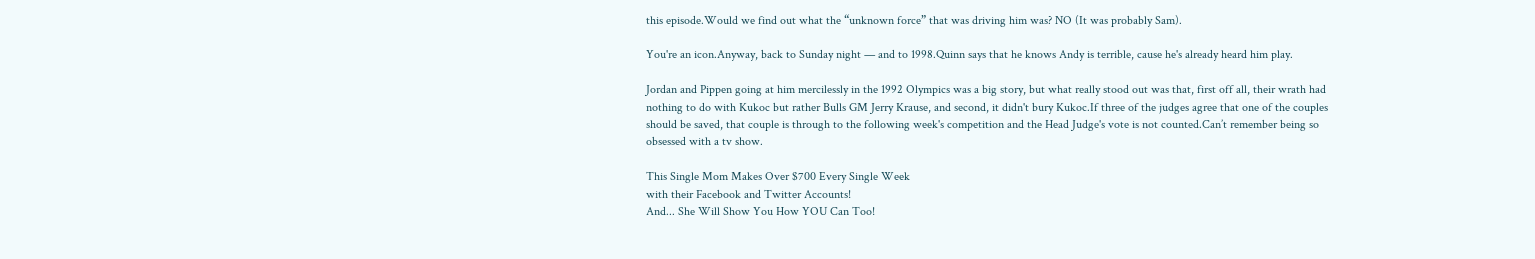this episode.Would we find out what the “unknown force” that was driving him was? NO (It was probably Sam).

You're an icon.Anyway, back to Sunday night — and to 1998.Quinn says that he knows Andy is terrible, cause he's already heard him play.

Jordan and Pippen going at him mercilessly in the 1992 Olympics was a big story, but what really stood out was that, first off all, their wrath had nothing to do with Kukoc but rather Bulls GM Jerry Krause, and second, it didn't bury Kukoc.If three of the judges agree that one of the couples should be saved, that couple is through to the following week's competition and the Head Judge's vote is not counted.Can’t remember being so obsessed with a tv show.

This Single Mom Makes Over $700 Every Single Week
with their Facebook and Twitter Accounts!
And... She Will Show You How YOU Can Too!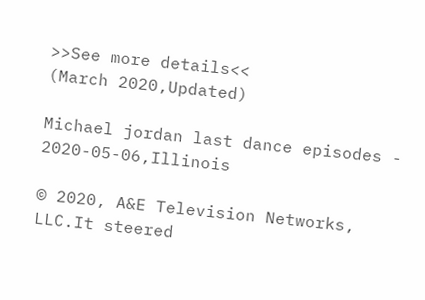>>See more details<<
(March 2020,Updated)

Michael jordan last dance episodes - 2020-05-06,Illinois

© 2020, A&E Television Networks, LLC.It steered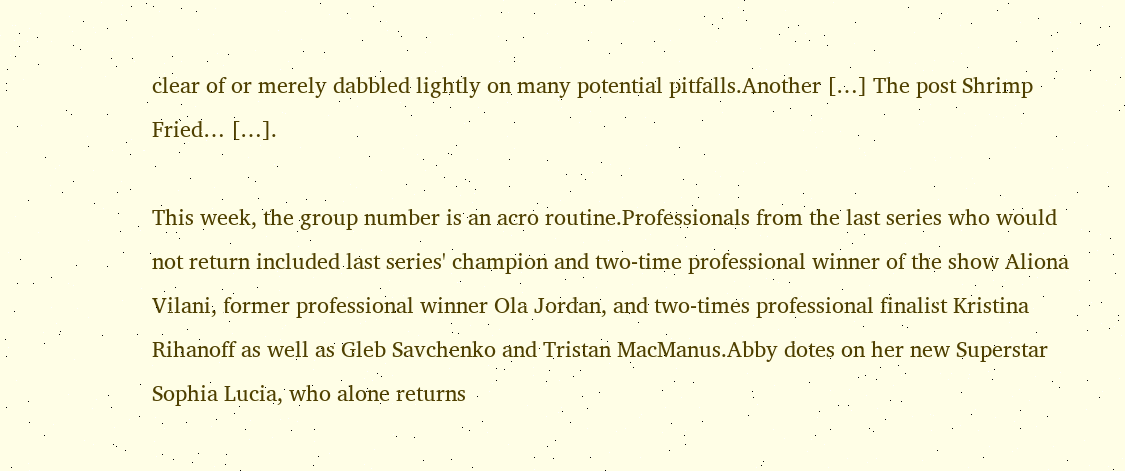clear of or merely dabbled lightly on many potential pitfalls.Another […] The post Shrimp Fried… […].

This week, the group number is an acro routine.Professionals from the last series who would not return included last series' champion and two-time professional winner of the show Aliona Vilani, former professional winner Ola Jordan, and two-times professional finalist Kristina Rihanoff as well as Gleb Savchenko and Tristan MacManus.Abby dotes on her new Superstar Sophia Lucia, who alone returns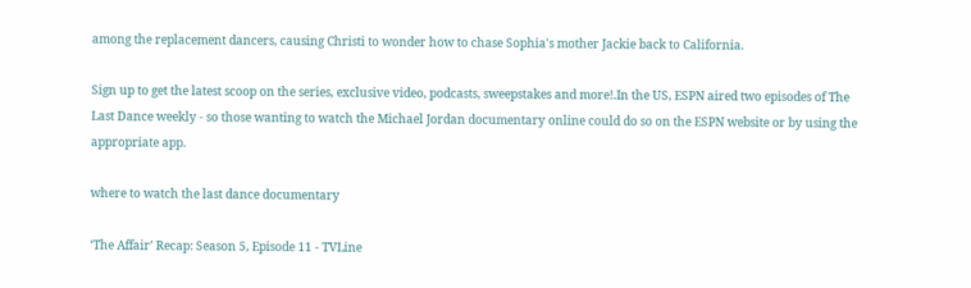among the replacement dancers, causing Christi to wonder how to chase Sophia's mother Jackie back to California.

Sign up to get the latest scoop on the series, exclusive video, podcasts, sweepstakes and more!.In the US, ESPN aired two episodes of The Last Dance weekly - so those wanting to watch the Michael Jordan documentary online could do so on the ESPN website or by using the appropriate app.

where to watch the last dance documentary

‘The Affair’ Recap: Season 5, Episode 11 - TVLine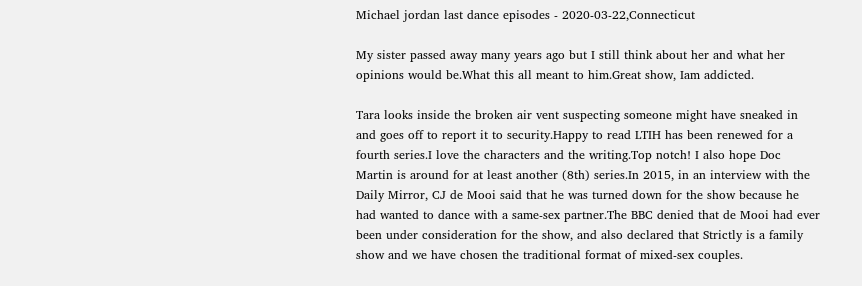Michael jordan last dance episodes - 2020-03-22,Connecticut

My sister passed away many years ago but I still think about her and what her opinions would be.What this all meant to him.Great show, Iam addicted.

Tara looks inside the broken air vent suspecting someone might have sneaked in and goes off to report it to security.Happy to read LTIH has been renewed for a fourth series.I love the characters and the writing.Top notch! I also hope Doc Martin is around for at least another (8th) series.In 2015, in an interview with the Daily Mirror, CJ de Mooi said that he was turned down for the show because he had wanted to dance with a same-sex partner.The BBC denied that de Mooi had ever been under consideration for the show, and also declared that Strictly is a family show and we have chosen the traditional format of mixed-sex couples.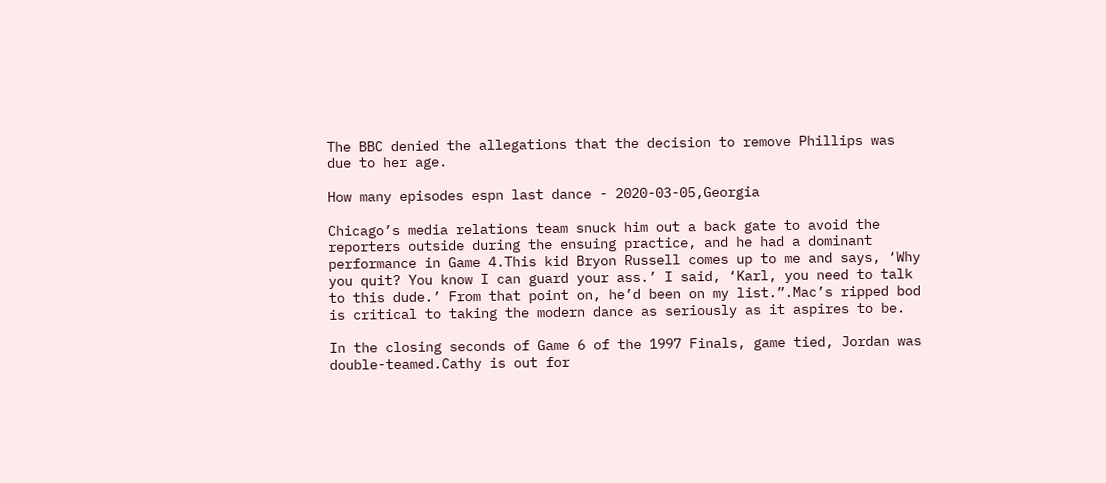The BBC denied the allegations that the decision to remove Phillips was due to her age.

How many episodes espn last dance - 2020-03-05,Georgia

Chicago’s media relations team snuck him out a back gate to avoid the reporters outside during the ensuing practice, and he had a dominant performance in Game 4.This kid Bryon Russell comes up to me and says, ‘Why you quit? You know I can guard your ass.’ I said, ‘Karl, you need to talk to this dude.’ From that point on, he’d been on my list.”.Mac’s ripped bod is critical to taking the modern dance as seriously as it aspires to be.

In the closing seconds of Game 6 of the 1997 Finals, game tied, Jordan was double-teamed.Cathy is out for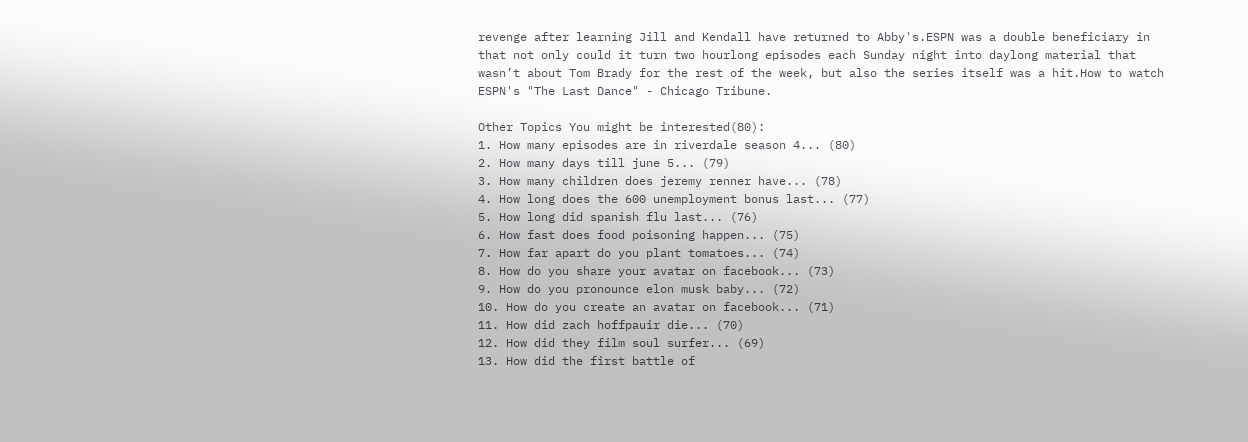revenge after learning Jill and Kendall have returned to Abby's.ESPN was a double beneficiary in that not only could it turn two hourlong episodes each Sunday night into daylong material that wasn’t about Tom Brady for the rest of the week, but also the series itself was a hit.How to watch ESPN's "The Last Dance" - Chicago Tribune.

Other Topics You might be interested(80):
1. How many episodes are in riverdale season 4... (80)
2. How many days till june 5... (79)
3. How many children does jeremy renner have... (78)
4. How long does the 600 unemployment bonus last... (77)
5. How long did spanish flu last... (76)
6. How fast does food poisoning happen... (75)
7. How far apart do you plant tomatoes... (74)
8. How do you share your avatar on facebook... (73)
9. How do you pronounce elon musk baby... (72)
10. How do you create an avatar on facebook... (71)
11. How did zach hoffpauir die... (70)
12. How did they film soul surfer... (69)
13. How did the first battle of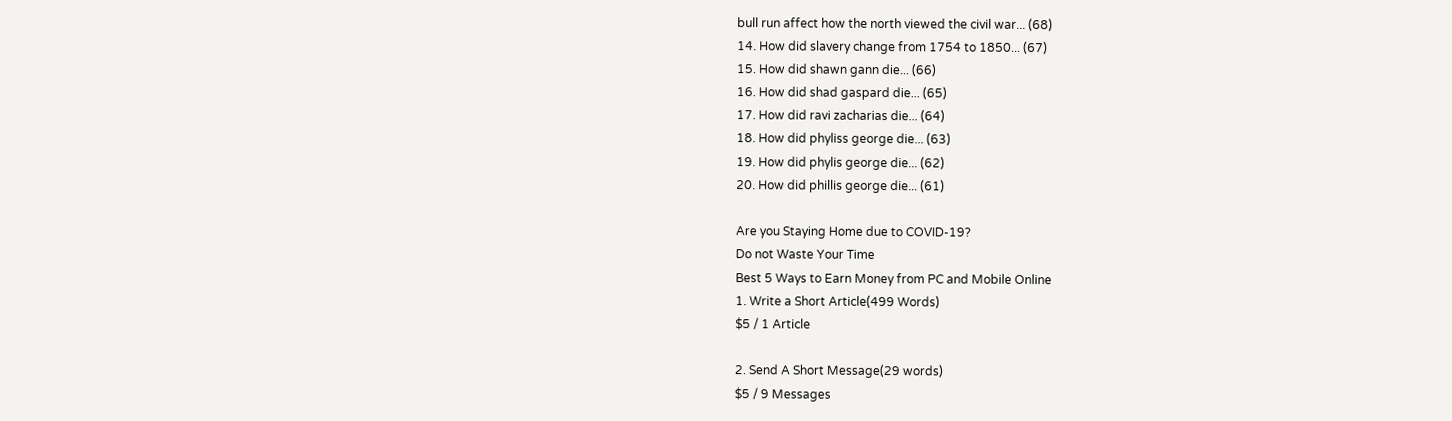bull run affect how the north viewed the civil war... (68)
14. How did slavery change from 1754 to 1850... (67)
15. How did shawn gann die... (66)
16. How did shad gaspard die... (65)
17. How did ravi zacharias die... (64)
18. How did phyliss george die... (63)
19. How did phylis george die... (62)
20. How did phillis george die... (61)

Are you Staying Home due to COVID-19?
Do not Waste Your Time
Best 5 Ways to Earn Money from PC and Mobile Online
1. Write a Short Article(499 Words)
$5 / 1 Article

2. Send A Short Message(29 words)
$5 / 9 Messages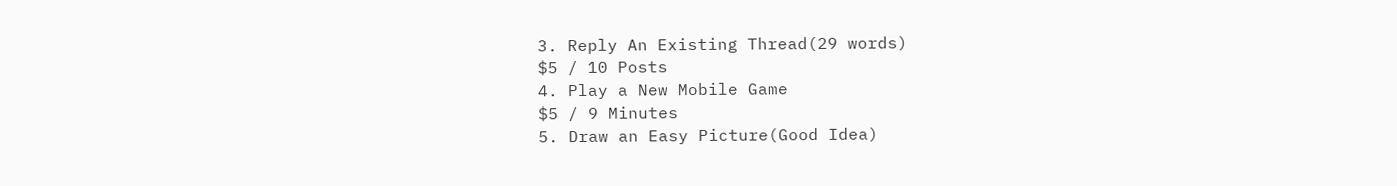3. Reply An Existing Thread(29 words)
$5 / 10 Posts
4. Play a New Mobile Game
$5 / 9 Minutes
5. Draw an Easy Picture(Good Idea)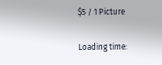$5 / 1 Picture

Loading time: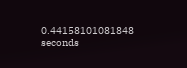0.44158101081848 seconds